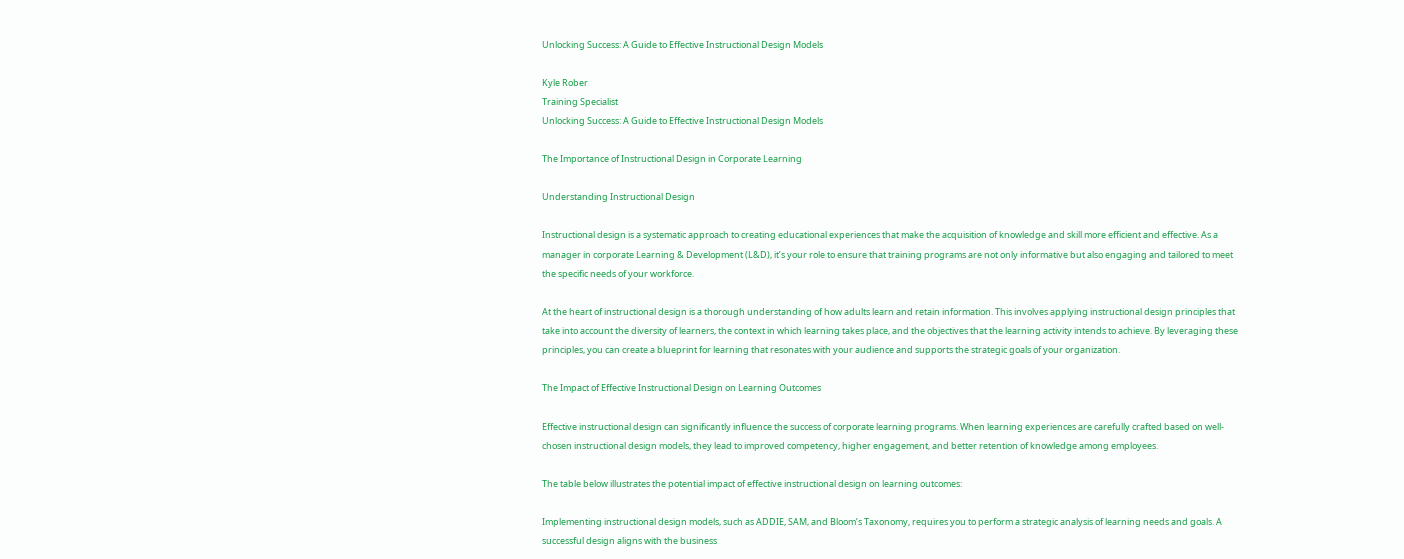Unlocking Success: A Guide to Effective Instructional Design Models

Kyle Rober
Training Specialist
Unlocking Success: A Guide to Effective Instructional Design Models

The Importance of Instructional Design in Corporate Learning

Understanding Instructional Design

Instructional design is a systematic approach to creating educational experiences that make the acquisition of knowledge and skill more efficient and effective. As a manager in corporate Learning & Development (L&D), it’s your role to ensure that training programs are not only informative but also engaging and tailored to meet the specific needs of your workforce.

At the heart of instructional design is a thorough understanding of how adults learn and retain information. This involves applying instructional design principles that take into account the diversity of learners, the context in which learning takes place, and the objectives that the learning activity intends to achieve. By leveraging these principles, you can create a blueprint for learning that resonates with your audience and supports the strategic goals of your organization.

The Impact of Effective Instructional Design on Learning Outcomes

Effective instructional design can significantly influence the success of corporate learning programs. When learning experiences are carefully crafted based on well-chosen instructional design models, they lead to improved competency, higher engagement, and better retention of knowledge among employees.

The table below illustrates the potential impact of effective instructional design on learning outcomes:

Implementing instructional design models, such as ADDIE, SAM, and Bloom’s Taxonomy, requires you to perform a strategic analysis of learning needs and goals. A successful design aligns with the business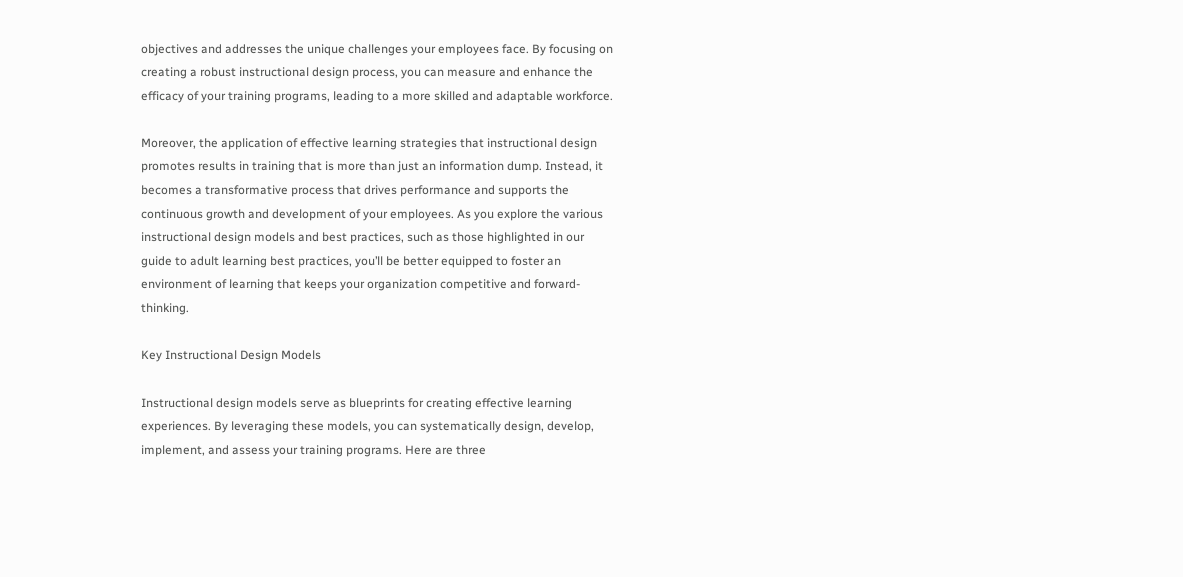objectives and addresses the unique challenges your employees face. By focusing on creating a robust instructional design process, you can measure and enhance the efficacy of your training programs, leading to a more skilled and adaptable workforce.

Moreover, the application of effective learning strategies that instructional design promotes results in training that is more than just an information dump. Instead, it becomes a transformative process that drives performance and supports the continuous growth and development of your employees. As you explore the various instructional design models and best practices, such as those highlighted in our guide to adult learning best practices, you’ll be better equipped to foster an environment of learning that keeps your organization competitive and forward-thinking.

Key Instructional Design Models

Instructional design models serve as blueprints for creating effective learning experiences. By leveraging these models, you can systematically design, develop, implement, and assess your training programs. Here are three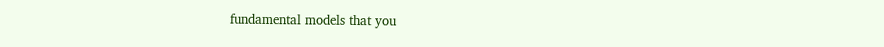fundamental models that you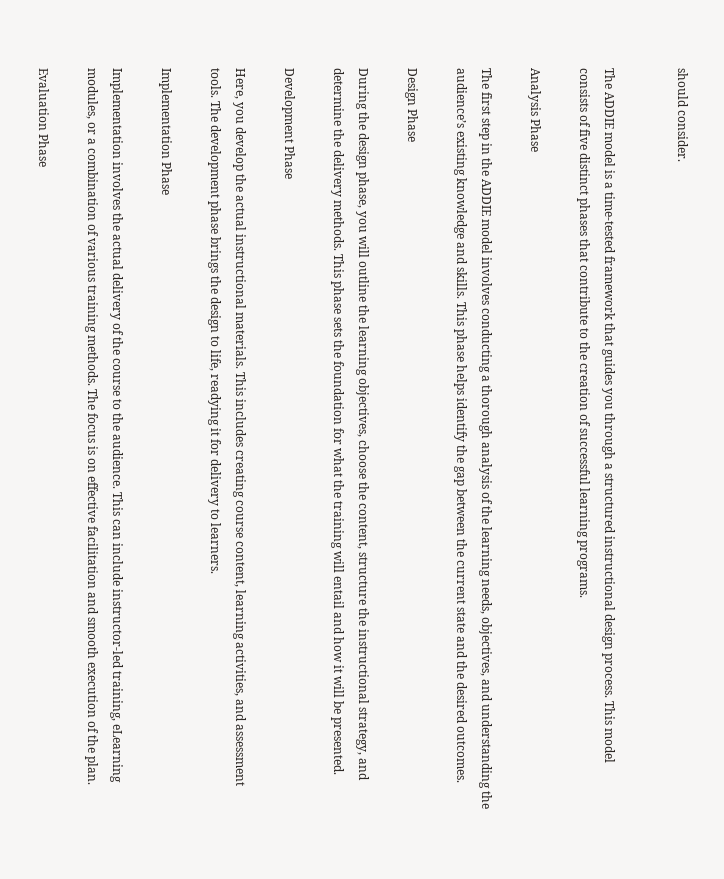should consider.


The ADDIE model is a time-tested framework that guides you through a structured instructional design process. This model consists of five distinct phases that contribute to the creation of successful learning programs.

Analysis Phase

The first step in the ADDIE model involves conducting a thorough analysis of the learning needs, objectives, and understanding the audience’s existing knowledge and skills. This phase helps identify the gap between the current state and the desired outcomes.

Design Phase

During the design phase, you will outline the learning objectives, choose the content, structure the instructional strategy, and determine the delivery methods. This phase sets the foundation for what the training will entail and how it will be presented.

Development Phase

Here, you develop the actual instructional materials. This includes creating course content, learning activities, and assessment tools. The development phase brings the design to life, readying it for delivery to learners.

Implementation Phase

Implementation involves the actual delivery of the course to the audience. This can include instructor-led training, eLearning modules, or a combination of various training methods. The focus is on effective facilitation and smooth execution of the plan.

Evaluation Phase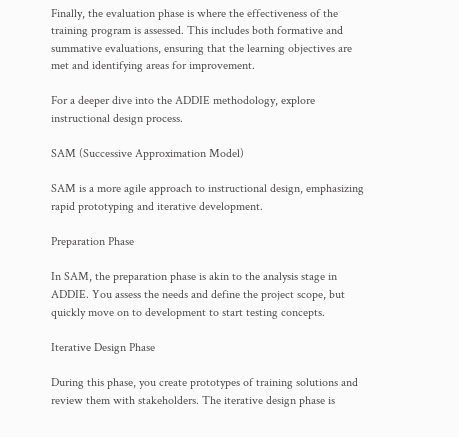Finally, the evaluation phase is where the effectiveness of the training program is assessed. This includes both formative and summative evaluations, ensuring that the learning objectives are met and identifying areas for improvement.

For a deeper dive into the ADDIE methodology, explore instructional design process.

SAM (Successive Approximation Model)

SAM is a more agile approach to instructional design, emphasizing rapid prototyping and iterative development.

Preparation Phase

In SAM, the preparation phase is akin to the analysis stage in ADDIE. You assess the needs and define the project scope, but quickly move on to development to start testing concepts.

Iterative Design Phase

During this phase, you create prototypes of training solutions and review them with stakeholders. The iterative design phase is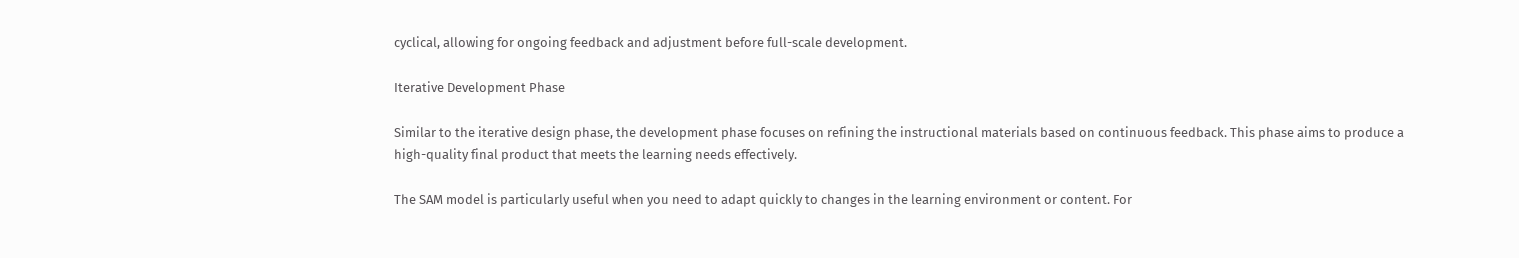cyclical, allowing for ongoing feedback and adjustment before full-scale development.

Iterative Development Phase

Similar to the iterative design phase, the development phase focuses on refining the instructional materials based on continuous feedback. This phase aims to produce a high-quality final product that meets the learning needs effectively.

The SAM model is particularly useful when you need to adapt quickly to changes in the learning environment or content. For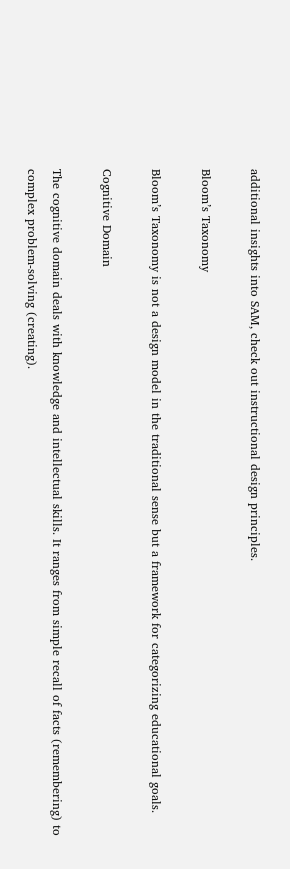additional insights into SAM, check out instructional design principles.

Bloom’s Taxonomy

Bloom’s Taxonomy is not a design model in the traditional sense but a framework for categorizing educational goals.

Cognitive Domain

The cognitive domain deals with knowledge and intellectual skills. It ranges from simple recall of facts (remembering) to complex problem-solving (creating).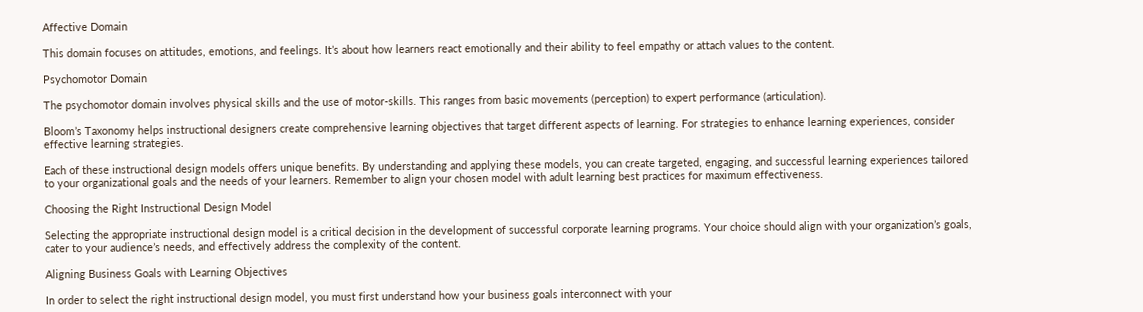Affective Domain

This domain focuses on attitudes, emotions, and feelings. It’s about how learners react emotionally and their ability to feel empathy or attach values to the content.

Psychomotor Domain

The psychomotor domain involves physical skills and the use of motor-skills. This ranges from basic movements (perception) to expert performance (articulation).

Bloom’s Taxonomy helps instructional designers create comprehensive learning objectives that target different aspects of learning. For strategies to enhance learning experiences, consider effective learning strategies.

Each of these instructional design models offers unique benefits. By understanding and applying these models, you can create targeted, engaging, and successful learning experiences tailored to your organizational goals and the needs of your learners. Remember to align your chosen model with adult learning best practices for maximum effectiveness.

Choosing the Right Instructional Design Model

Selecting the appropriate instructional design model is a critical decision in the development of successful corporate learning programs. Your choice should align with your organization’s goals, cater to your audience’s needs, and effectively address the complexity of the content.

Aligning Business Goals with Learning Objectives

In order to select the right instructional design model, you must first understand how your business goals interconnect with your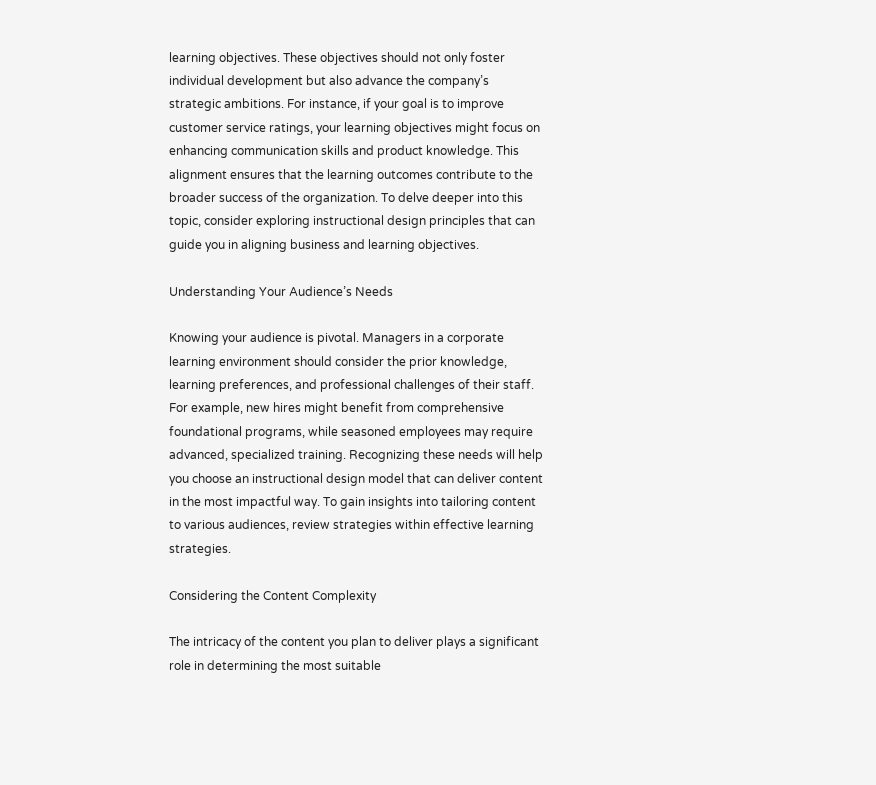learning objectives. These objectives should not only foster individual development but also advance the company’s strategic ambitions. For instance, if your goal is to improve customer service ratings, your learning objectives might focus on enhancing communication skills and product knowledge. This alignment ensures that the learning outcomes contribute to the broader success of the organization. To delve deeper into this topic, consider exploring instructional design principles that can guide you in aligning business and learning objectives.

Understanding Your Audience’s Needs

Knowing your audience is pivotal. Managers in a corporate learning environment should consider the prior knowledge, learning preferences, and professional challenges of their staff. For example, new hires might benefit from comprehensive foundational programs, while seasoned employees may require advanced, specialized training. Recognizing these needs will help you choose an instructional design model that can deliver content in the most impactful way. To gain insights into tailoring content to various audiences, review strategies within effective learning strategies.

Considering the Content Complexity

The intricacy of the content you plan to deliver plays a significant role in determining the most suitable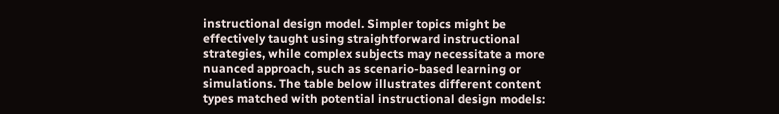instructional design model. Simpler topics might be effectively taught using straightforward instructional strategies, while complex subjects may necessitate a more nuanced approach, such as scenario-based learning or simulations. The table below illustrates different content types matched with potential instructional design models: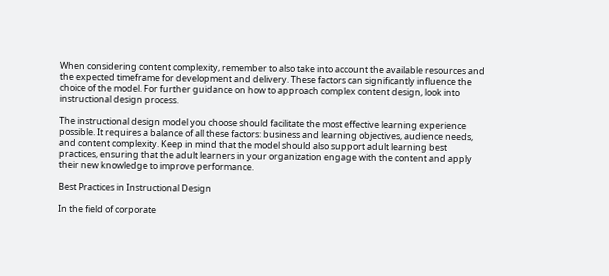When considering content complexity, remember to also take into account the available resources and the expected timeframe for development and delivery. These factors can significantly influence the choice of the model. For further guidance on how to approach complex content design, look into instructional design process.

The instructional design model you choose should facilitate the most effective learning experience possible. It requires a balance of all these factors: business and learning objectives, audience needs, and content complexity. Keep in mind that the model should also support adult learning best practices, ensuring that the adult learners in your organization engage with the content and apply their new knowledge to improve performance.

Best Practices in Instructional Design

In the field of corporate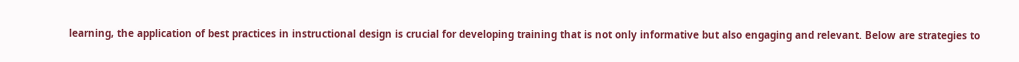learning, the application of best practices in instructional design is crucial for developing training that is not only informative but also engaging and relevant. Below are strategies to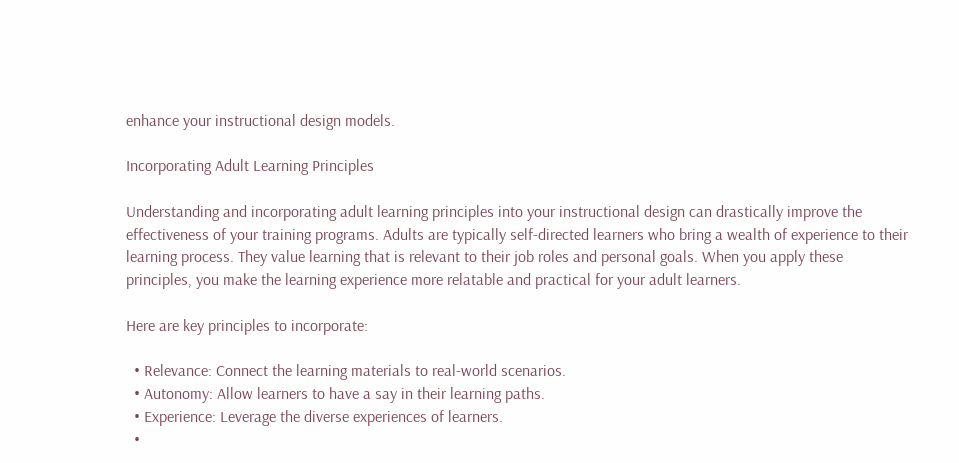enhance your instructional design models.

Incorporating Adult Learning Principles

Understanding and incorporating adult learning principles into your instructional design can drastically improve the effectiveness of your training programs. Adults are typically self-directed learners who bring a wealth of experience to their learning process. They value learning that is relevant to their job roles and personal goals. When you apply these principles, you make the learning experience more relatable and practical for your adult learners.

Here are key principles to incorporate:

  • Relevance: Connect the learning materials to real-world scenarios.
  • Autonomy: Allow learners to have a say in their learning paths.
  • Experience: Leverage the diverse experiences of learners.
  •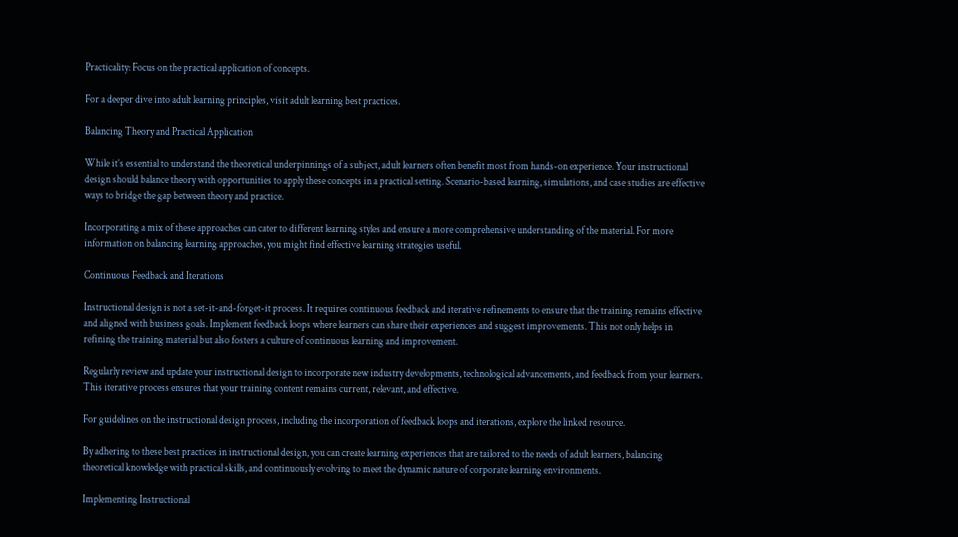Practicality: Focus on the practical application of concepts.

For a deeper dive into adult learning principles, visit adult learning best practices.

Balancing Theory and Practical Application

While it’s essential to understand the theoretical underpinnings of a subject, adult learners often benefit most from hands-on experience. Your instructional design should balance theory with opportunities to apply these concepts in a practical setting. Scenario-based learning, simulations, and case studies are effective ways to bridge the gap between theory and practice.

Incorporating a mix of these approaches can cater to different learning styles and ensure a more comprehensive understanding of the material. For more information on balancing learning approaches, you might find effective learning strategies useful.

Continuous Feedback and Iterations

Instructional design is not a set-it-and-forget-it process. It requires continuous feedback and iterative refinements to ensure that the training remains effective and aligned with business goals. Implement feedback loops where learners can share their experiences and suggest improvements. This not only helps in refining the training material but also fosters a culture of continuous learning and improvement.

Regularly review and update your instructional design to incorporate new industry developments, technological advancements, and feedback from your learners. This iterative process ensures that your training content remains current, relevant, and effective.

For guidelines on the instructional design process, including the incorporation of feedback loops and iterations, explore the linked resource.

By adhering to these best practices in instructional design, you can create learning experiences that are tailored to the needs of adult learners, balancing theoretical knowledge with practical skills, and continuously evolving to meet the dynamic nature of corporate learning environments.

Implementing Instructional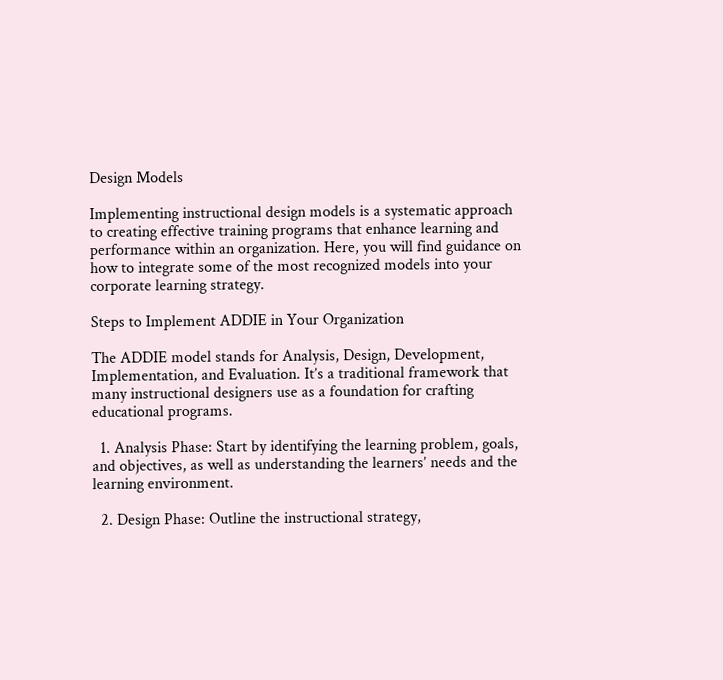Design Models

Implementing instructional design models is a systematic approach to creating effective training programs that enhance learning and performance within an organization. Here, you will find guidance on how to integrate some of the most recognized models into your corporate learning strategy.

Steps to Implement ADDIE in Your Organization

The ADDIE model stands for Analysis, Design, Development, Implementation, and Evaluation. It’s a traditional framework that many instructional designers use as a foundation for crafting educational programs.

  1. Analysis Phase: Start by identifying the learning problem, goals, and objectives, as well as understanding the learners’ needs and the learning environment.

  2. Design Phase: Outline the instructional strategy,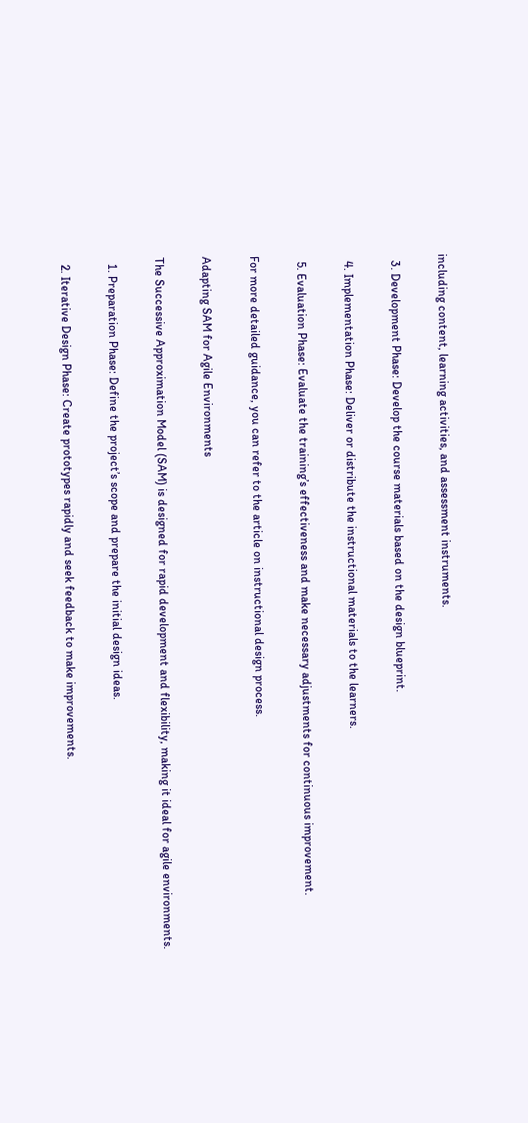including content, learning activities, and assessment instruments.

  3. Development Phase: Develop the course materials based on the design blueprint.

  4. Implementation Phase: Deliver or distribute the instructional materials to the learners.

  5. Evaluation Phase: Evaluate the training’s effectiveness and make necessary adjustments for continuous improvement.

For more detailed guidance, you can refer to the article on instructional design process.

Adapting SAM for Agile Environments

The Successive Approximation Model (SAM) is designed for rapid development and flexibility, making it ideal for agile environments.

  1. Preparation Phase: Define the project’s scope and prepare the initial design ideas.

  2. Iterative Design Phase: Create prototypes rapidly and seek feedback to make improvements.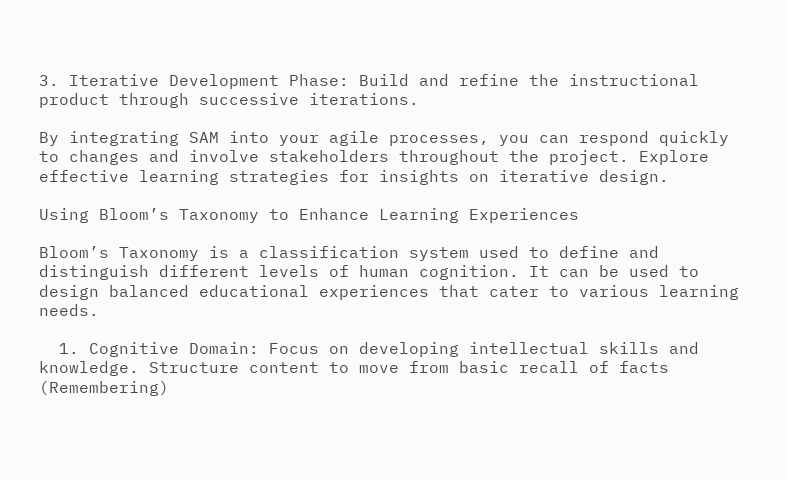3. Iterative Development Phase: Build and refine the instructional product through successive iterations.

By integrating SAM into your agile processes, you can respond quickly to changes and involve stakeholders throughout the project. Explore effective learning strategies for insights on iterative design.

Using Bloom’s Taxonomy to Enhance Learning Experiences

Bloom’s Taxonomy is a classification system used to define and distinguish different levels of human cognition. It can be used to design balanced educational experiences that cater to various learning needs.

  1. Cognitive Domain: Focus on developing intellectual skills and knowledge. Structure content to move from basic recall of facts (Remembering)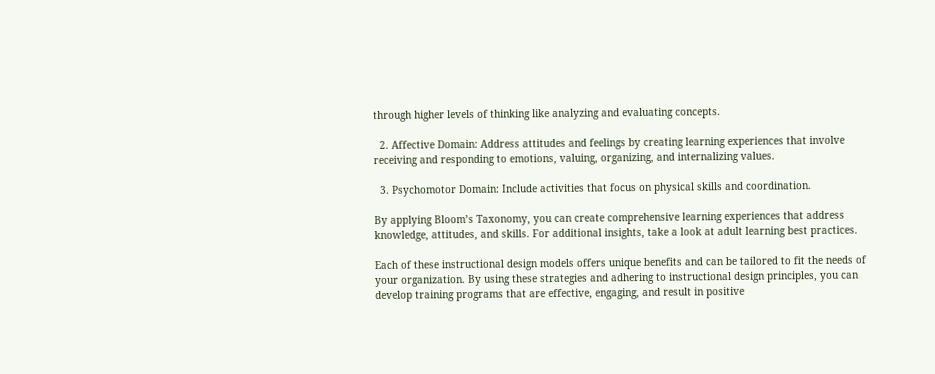through higher levels of thinking like analyzing and evaluating concepts.

  2. Affective Domain: Address attitudes and feelings by creating learning experiences that involve receiving and responding to emotions, valuing, organizing, and internalizing values.

  3. Psychomotor Domain: Include activities that focus on physical skills and coordination.

By applying Bloom’s Taxonomy, you can create comprehensive learning experiences that address knowledge, attitudes, and skills. For additional insights, take a look at adult learning best practices.

Each of these instructional design models offers unique benefits and can be tailored to fit the needs of your organization. By using these strategies and adhering to instructional design principles, you can develop training programs that are effective, engaging, and result in positive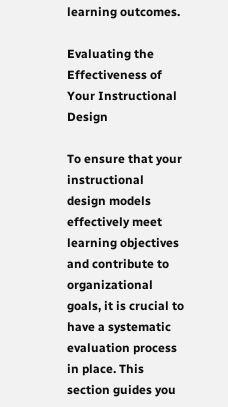learning outcomes.

Evaluating the Effectiveness of Your Instructional Design

To ensure that your instructional design models effectively meet learning objectives and contribute to organizational goals, it is crucial to have a systematic evaluation process in place. This section guides you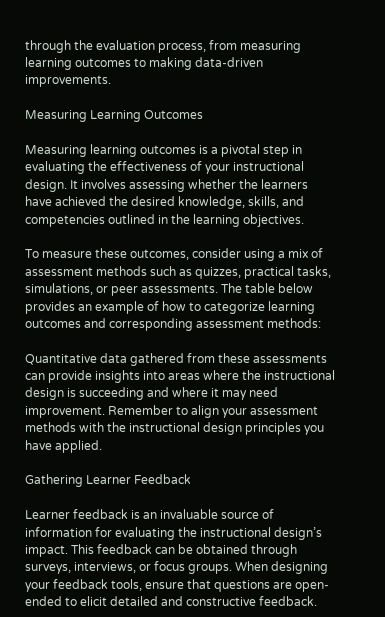through the evaluation process, from measuring learning outcomes to making data-driven improvements.

Measuring Learning Outcomes

Measuring learning outcomes is a pivotal step in evaluating the effectiveness of your instructional design. It involves assessing whether the learners have achieved the desired knowledge, skills, and competencies outlined in the learning objectives.

To measure these outcomes, consider using a mix of assessment methods such as quizzes, practical tasks, simulations, or peer assessments. The table below provides an example of how to categorize learning outcomes and corresponding assessment methods:

Quantitative data gathered from these assessments can provide insights into areas where the instructional design is succeeding and where it may need improvement. Remember to align your assessment methods with the instructional design principles you have applied.

Gathering Learner Feedback

Learner feedback is an invaluable source of information for evaluating the instructional design’s impact. This feedback can be obtained through surveys, interviews, or focus groups. When designing your feedback tools, ensure that questions are open-ended to elicit detailed and constructive feedback.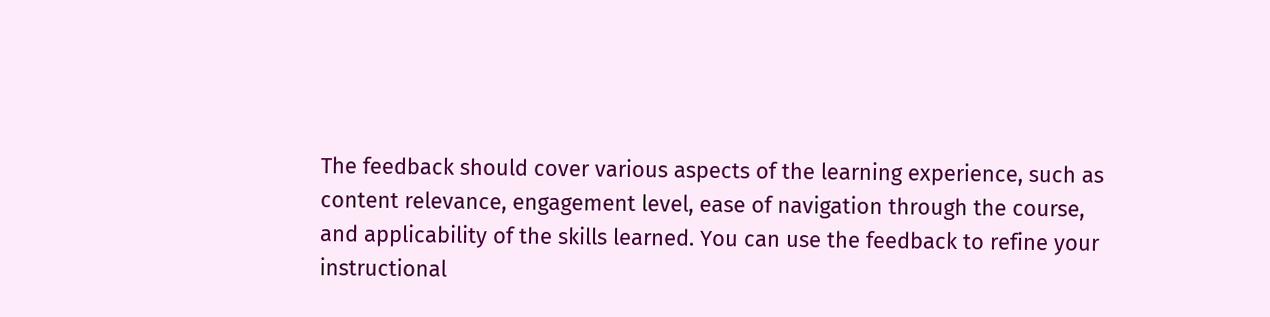The feedback should cover various aspects of the learning experience, such as content relevance, engagement level, ease of navigation through the course, and applicability of the skills learned. You can use the feedback to refine your instructional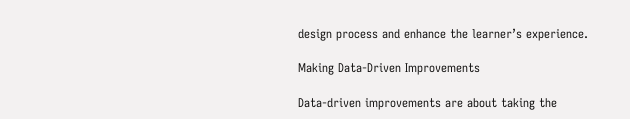design process and enhance the learner’s experience.

Making Data-Driven Improvements

Data-driven improvements are about taking the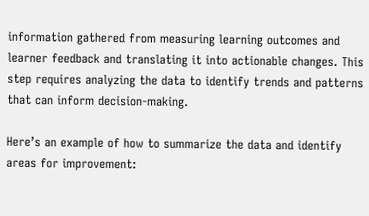information gathered from measuring learning outcomes and learner feedback and translating it into actionable changes. This step requires analyzing the data to identify trends and patterns that can inform decision-making.

Here’s an example of how to summarize the data and identify areas for improvement: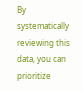By systematically reviewing this data, you can prioritize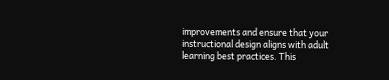improvements and ensure that your instructional design aligns with adult learning best practices. This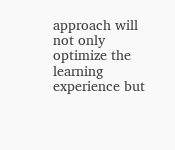approach will not only optimize the learning experience but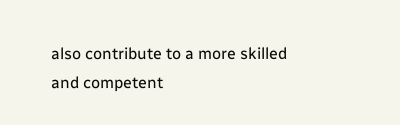also contribute to a more skilled and competent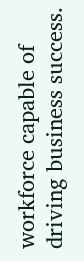workforce capable of driving business success.